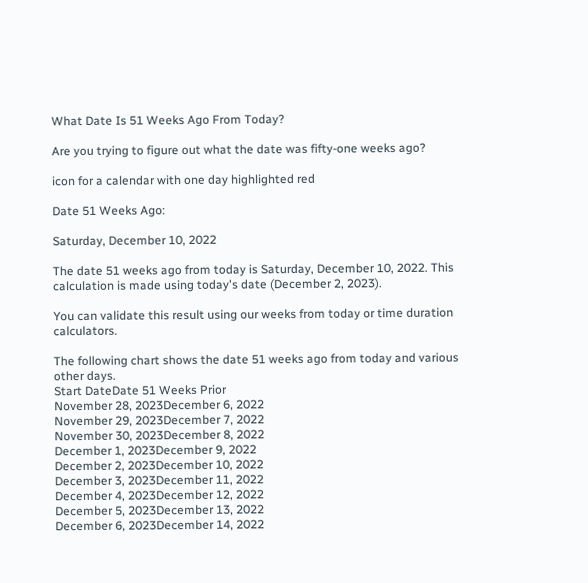What Date Is 51 Weeks Ago From Today?

Are you trying to figure out what the date was fifty-one weeks ago?

icon for a calendar with one day highlighted red

Date 51 Weeks Ago:

Saturday, December 10, 2022

The date 51 weeks ago from today is Saturday, December 10, 2022. This calculation is made using today's date (December 2, 2023).

You can validate this result using our weeks from today or time duration calculators.

The following chart shows the date 51 weeks ago from today and various other days.
Start DateDate 51 Weeks Prior
November 28, 2023December 6, 2022
November 29, 2023December 7, 2022
November 30, 2023December 8, 2022
December 1, 2023December 9, 2022
December 2, 2023December 10, 2022
December 3, 2023December 11, 2022
December 4, 2023December 12, 2022
December 5, 2023December 13, 2022
December 6, 2023December 14, 2022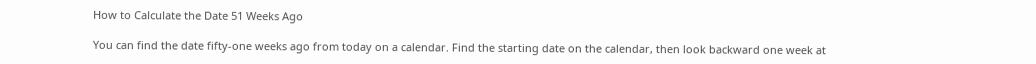How to Calculate the Date 51 Weeks Ago

You can find the date fifty-one weeks ago from today on a calendar. Find the starting date on the calendar, then look backward one week at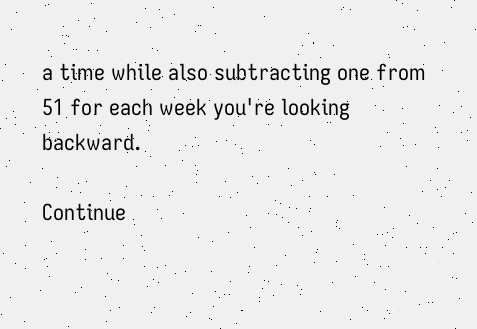a time while also subtracting one from 51 for each week you're looking backward.

Continue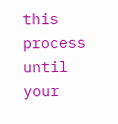this process until your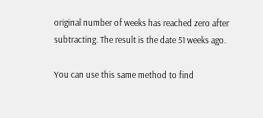original number of weeks has reached zero after subtracting. The result is the date 51 weeks ago.

You can use this same method to find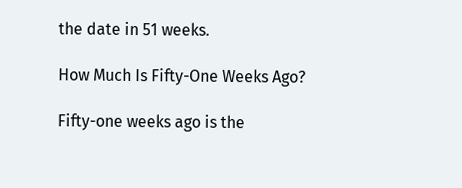the date in 51 weeks.

How Much Is Fifty-One Weeks Ago?

Fifty-one weeks ago is the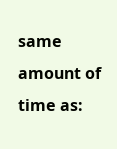same amount of time as: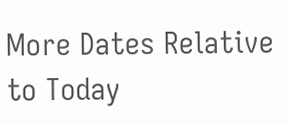More Dates Relative to Today